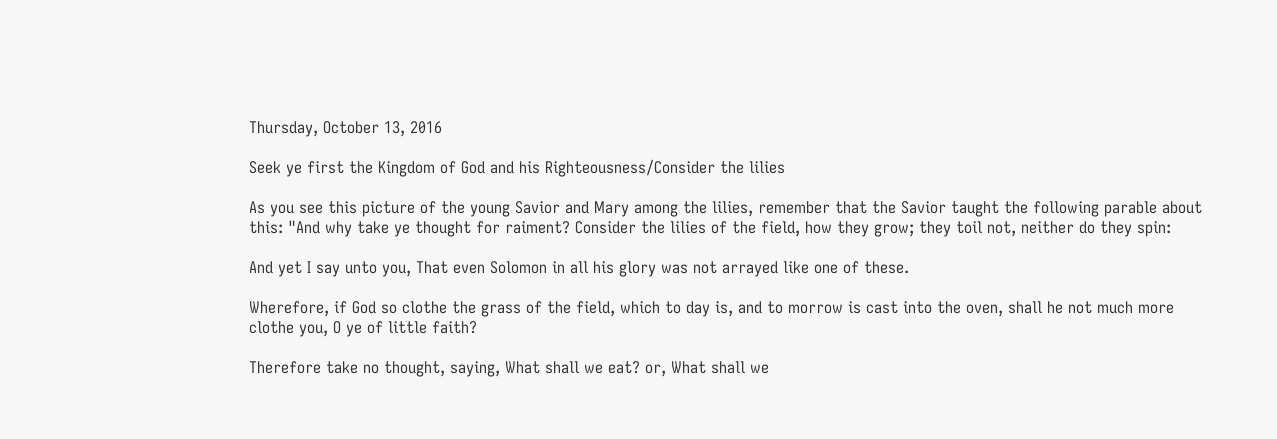Thursday, October 13, 2016

Seek ye first the Kingdom of God and his Righteousness/Consider the lilies

As you see this picture of the young Savior and Mary among the lilies, remember that the Savior taught the following parable about this: "And why take ye thought for raiment? Consider the lilies of the field, how they grow; they toil not, neither do they spin:

And yet I say unto you, That even Solomon in all his glory was not arrayed like one of these.

Wherefore, if God so clothe the grass of the field, which to day is, and to morrow is cast into the oven, shall he not much more clothe you, O ye of little faith?

Therefore take no thought, saying, What shall we eat? or, What shall we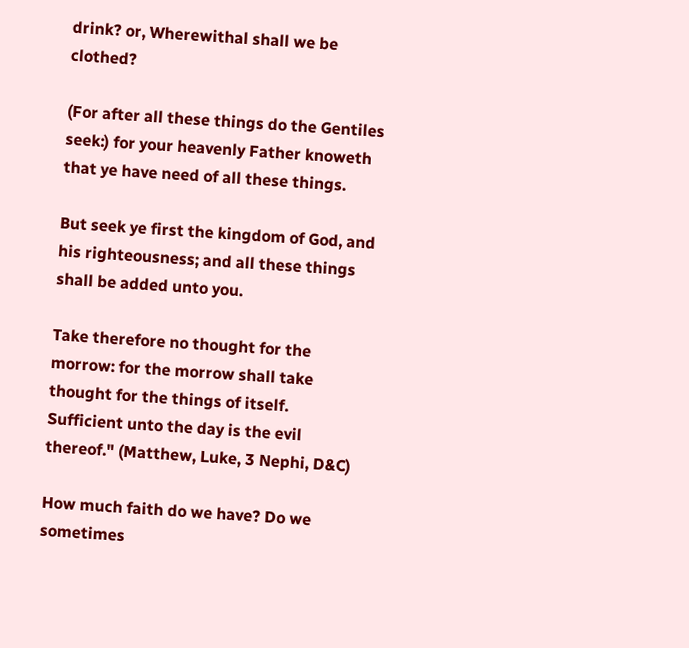drink? or, Wherewithal shall we be clothed?

(For after all these things do the Gentiles seek:) for your heavenly Father knoweth that ye have need of all these things.

But seek ye first the kingdom of God, and his righteousness; and all these things shall be added unto you.

Take therefore no thought for the morrow: for the morrow shall take thought for the things of itself. Sufficient unto the day is the evil thereof." (Matthew, Luke, 3 Nephi, D&C)

How much faith do we have? Do we sometimes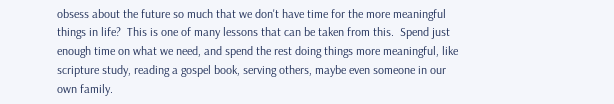obsess about the future so much that we don't have time for the more meaningful things in life?  This is one of many lessons that can be taken from this.  Spend just enough time on what we need, and spend the rest doing things more meaningful, like scripture study, reading a gospel book, serving others, maybe even someone in our own family.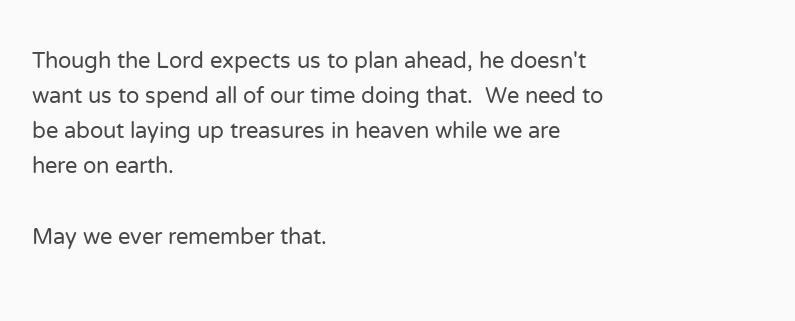Though the Lord expects us to plan ahead, he doesn't want us to spend all of our time doing that.  We need to be about laying up treasures in heaven while we are here on earth.

May we ever remember that.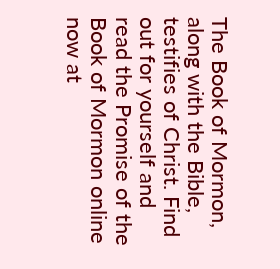The Book of Mormon, along with the Bible, testifies of Christ. Find out for yourself and read the Promise of the Book of Mormon online now at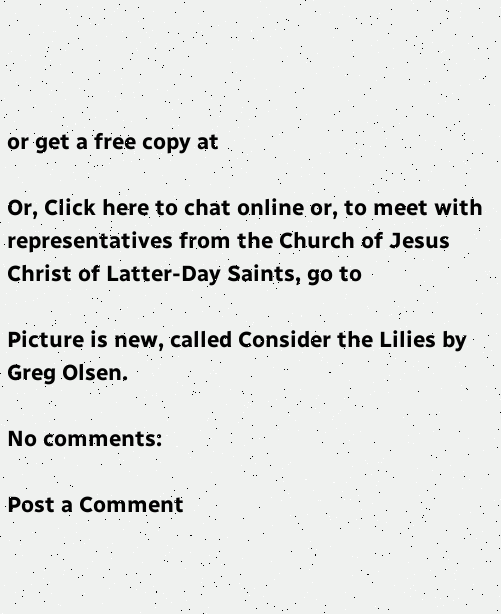or get a free copy at

Or, Click here to chat online or, to meet with representatives from the Church of Jesus Christ of Latter-Day Saints, go to

Picture is new, called Consider the Lilies by Greg Olsen.

No comments:

Post a Comment